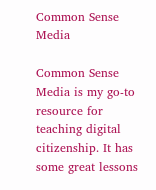Common Sense Media

Common Sense Media is my go-to resource for teaching digital citizenship. It has some great lessons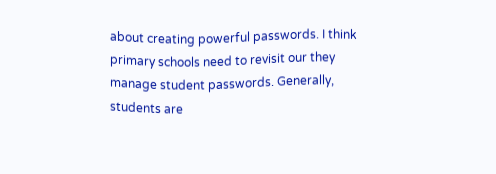about creating powerful passwords. I think primary schools need to revisit our they manage student passwords. Generally, students are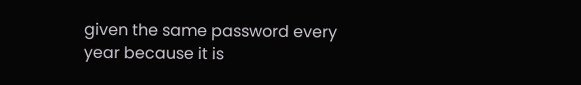given the same password every year because it is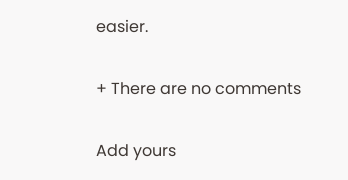easier.

+ There are no comments

Add yours